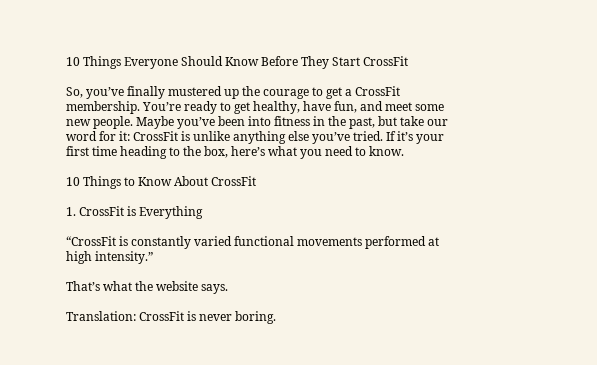10 Things Everyone Should Know Before They Start CrossFit

So, you’ve finally mustered up the courage to get a CrossFit membership. You’re ready to get healthy, have fun, and meet some new people. Maybe you’ve been into fitness in the past, but take our word for it: CrossFit is unlike anything else you’ve tried. If it’s your first time heading to the box, here’s what you need to know.

10 Things to Know About CrossFit

1. CrossFit is Everything

“CrossFit is constantly varied functional movements performed at high intensity.”

That’s what the website says.

Translation: CrossFit is never boring.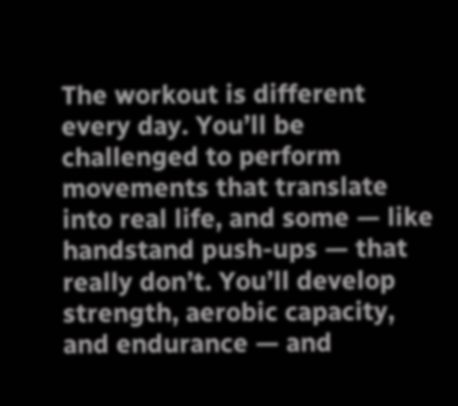The workout is different every day. You’ll be challenged to perform movements that translate into real life, and some — like handstand push-ups — that really don’t. You’ll develop strength, aerobic capacity, and endurance — and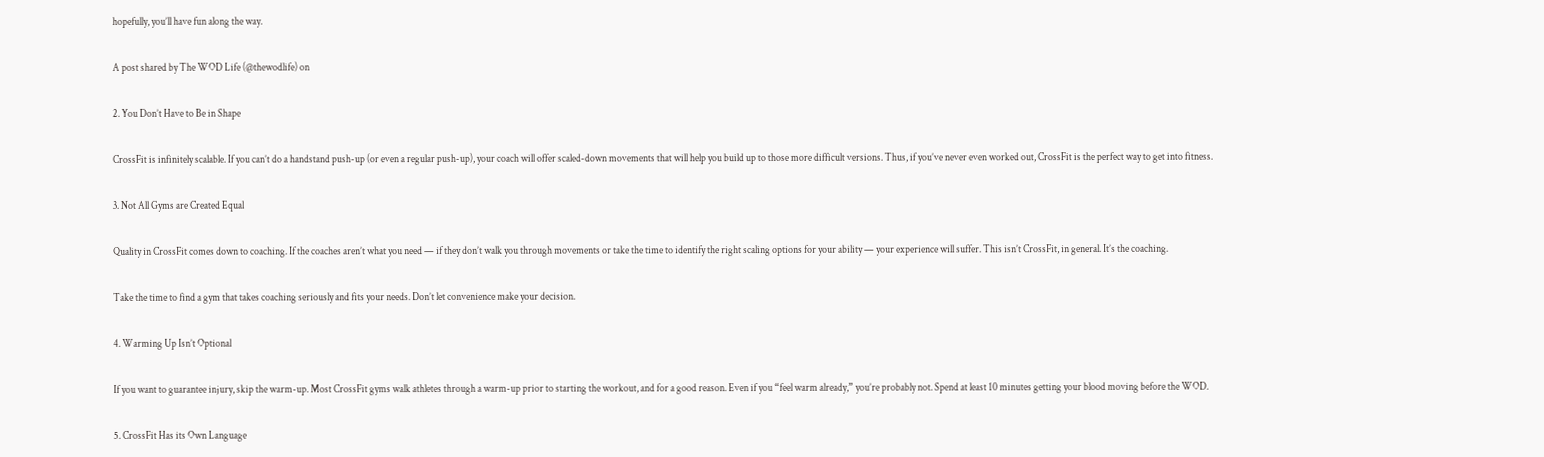hopefully, you’ll have fun along the way.

A post shared by The WOD Life (@thewodlife) on

2. You Don’t Have to Be in Shape

CrossFit is infinitely scalable. If you can’t do a handstand push-up (or even a regular push-up), your coach will offer scaled-down movements that will help you build up to those more difficult versions. Thus, if you’ve never even worked out, CrossFit is the perfect way to get into fitness.

3. Not All Gyms are Created Equal

Quality in CrossFit comes down to coaching. If the coaches aren’t what you need — if they don’t walk you through movements or take the time to identify the right scaling options for your ability — your experience will suffer. This isn’t CrossFit, in general. It’s the coaching.

Take the time to find a gym that takes coaching seriously and fits your needs. Don’t let convenience make your decision.

4. Warming Up Isn’t Optional

If you want to guarantee injury, skip the warm-up. Most CrossFit gyms walk athletes through a warm-up prior to starting the workout, and for a good reason. Even if you “feel warm already,” you’re probably not. Spend at least 10 minutes getting your blood moving before the WOD.

5. CrossFit Has its Own Language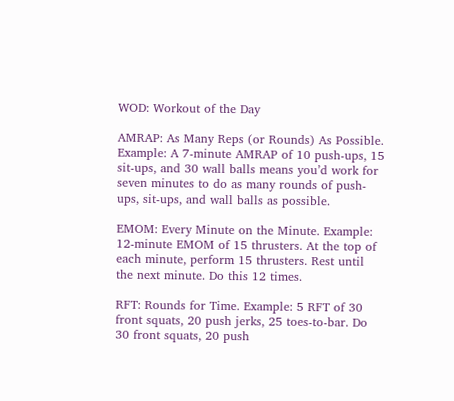WOD: Workout of the Day

AMRAP: As Many Reps (or Rounds) As Possible. Example: A 7-minute AMRAP of 10 push-ups, 15 sit-ups, and 30 wall balls means you’d work for seven minutes to do as many rounds of push-ups, sit-ups, and wall balls as possible.

EMOM: Every Minute on the Minute. Example: 12-minute EMOM of 15 thrusters. At the top of each minute, perform 15 thrusters. Rest until the next minute. Do this 12 times.

RFT: Rounds for Time. Example: 5 RFT of 30 front squats, 20 push jerks, 25 toes-to-bar. Do 30 front squats, 20 push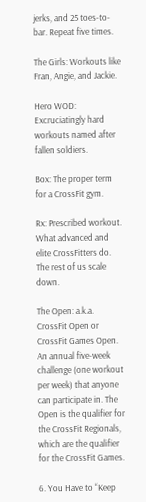jerks, and 25 toes-to-bar. Repeat five times.

The Girls: Workouts like Fran, Angie, and Jackie.

Hero WOD: Excruciatingly hard workouts named after fallen soldiers.

Box: The proper term for a CrossFit gym.

Rx: Prescribed workout. What advanced and elite CrossFitters do. The rest of us scale down.

The Open: a.k.a. CrossFit Open or CrossFit Games Open. An annual five-week challenge (one workout per week) that anyone can participate in. The Open is the qualifier for the CrossFit Regionals, which are the qualifier for the CrossFit Games.

6. You Have to “Keep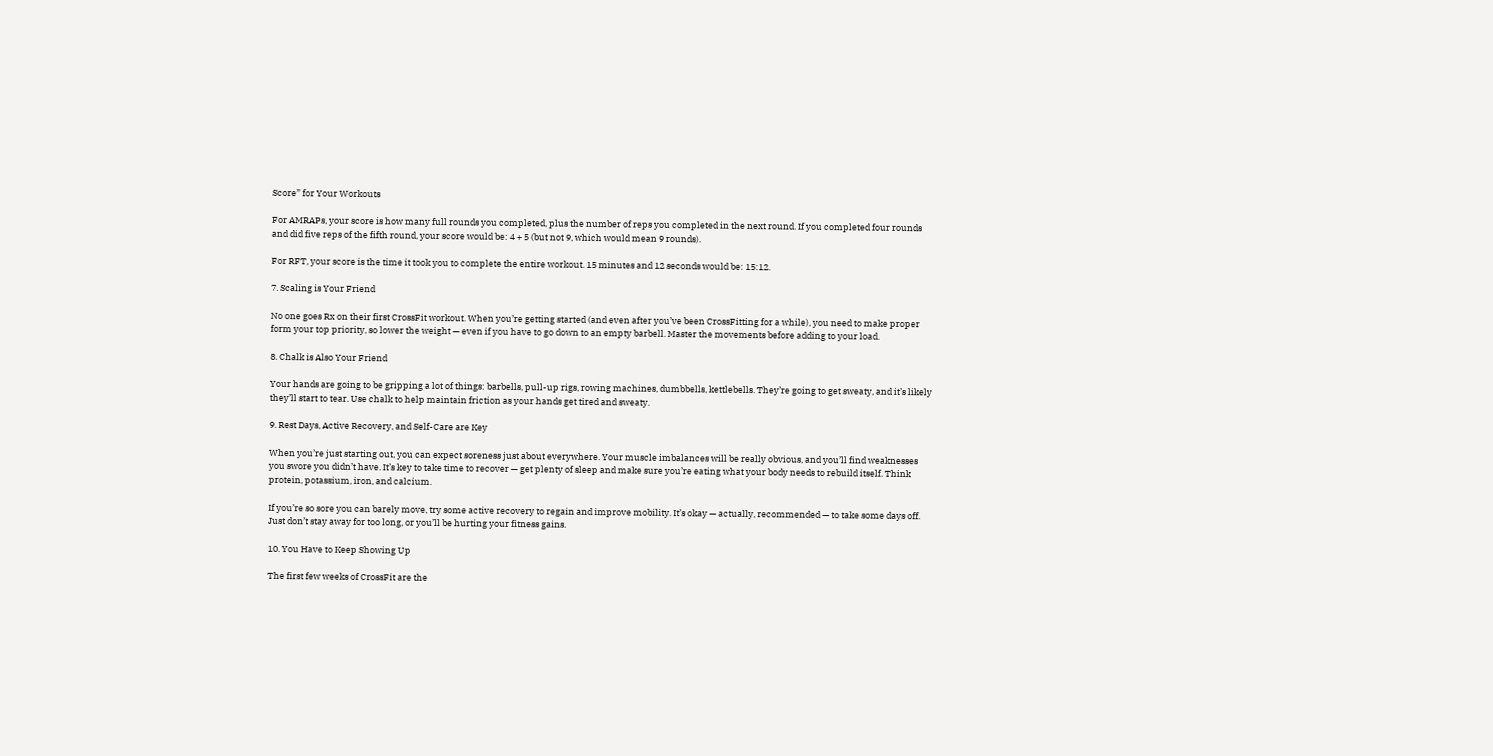Score” for Your Workouts

For AMRAPs, your score is how many full rounds you completed, plus the number of reps you completed in the next round. If you completed four rounds and did five reps of the fifth round, your score would be: 4 + 5 (but not 9, which would mean 9 rounds).

For RFT, your score is the time it took you to complete the entire workout. 15 minutes and 12 seconds would be: 15:12.

7. Scaling is Your Friend

No one goes Rx on their first CrossFit workout. When you’re getting started (and even after you’ve been CrossFitting for a while), you need to make proper form your top priority, so lower the weight — even if you have to go down to an empty barbell. Master the movements before adding to your load.

8. Chalk is Also Your Friend

Your hands are going to be gripping a lot of things: barbells, pull-up rigs, rowing machines, dumbbells, kettlebells. They’re going to get sweaty, and it’s likely they’ll start to tear. Use chalk to help maintain friction as your hands get tired and sweaty.

9. Rest Days, Active Recovery, and Self-Care are Key

When you’re just starting out, you can expect soreness just about everywhere. Your muscle imbalances will be really obvious, and you’ll find weaknesses you swore you didn’t have. It’s key to take time to recover — get plenty of sleep and make sure you’re eating what your body needs to rebuild itself. Think protein, potassium, iron, and calcium.

If you’re so sore you can barely move, try some active recovery to regain and improve mobility. It’s okay — actually, recommended — to take some days off. Just don’t stay away for too long, or you’ll be hurting your fitness gains.

10. You Have to Keep Showing Up

The first few weeks of CrossFit are the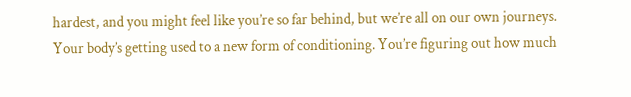hardest, and you might feel like you’re so far behind, but we’re all on our own journeys. Your body’s getting used to a new form of conditioning. You’re figuring out how much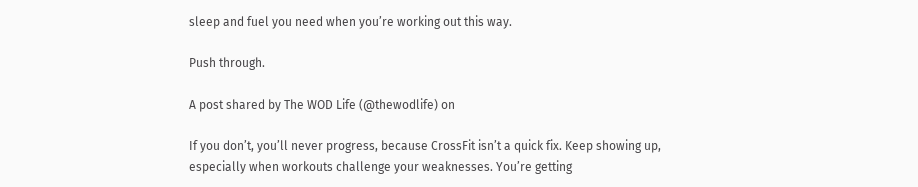sleep and fuel you need when you’re working out this way.

Push through.

A post shared by The WOD Life (@thewodlife) on

If you don’t, you’ll never progress, because CrossFit isn’t a quick fix. Keep showing up, especially when workouts challenge your weaknesses. You’re getting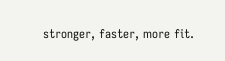stronger, faster, more fit.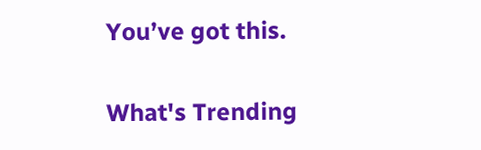You’ve got this.

What's Trending